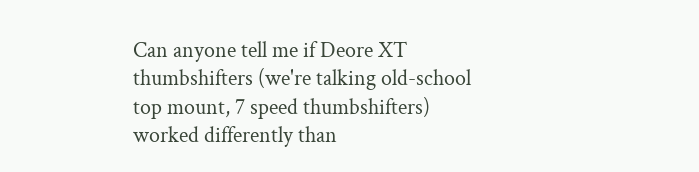Can anyone tell me if Deore XT thumbshifters (we're talking old-school top mount, 7 speed thumbshifters) worked differently than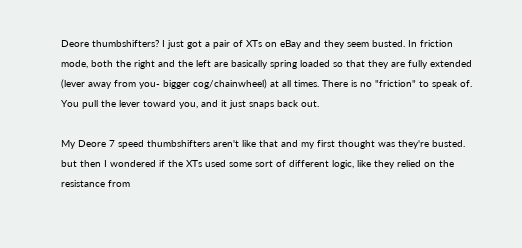Deore thumbshifters? I just got a pair of XTs on eBay and they seem busted. In friction mode, both the right and the left are basically spring loaded so that they are fully extended (lever away from you- bigger cog/chainwheel) at all times. There is no "friction" to speak of. You pull the lever toward you, and it just snaps back out.

My Deore 7 speed thumbshifters aren't like that and my first thought was they're busted. but then I wondered if the XTs used some sort of different logic, like they relied on the resistance from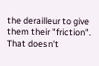the derailleur to give them their "friction". That doesn't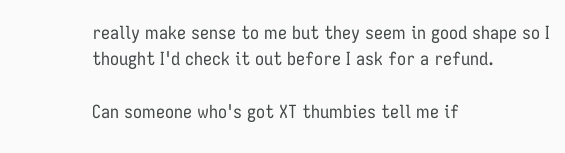really make sense to me but they seem in good shape so I thought I'd check it out before I ask for a refund.

Can someone who's got XT thumbies tell me if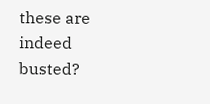these are indeed busted?